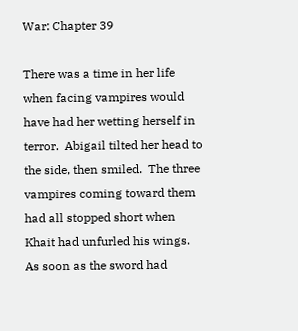War: Chapter 39

There was a time in her life when facing vampires would have had her wetting herself in terror.  Abigail tilted her head to the side, then smiled.  The three vampires coming toward them had all stopped short when Khait had unfurled his wings.  As soon as the sword had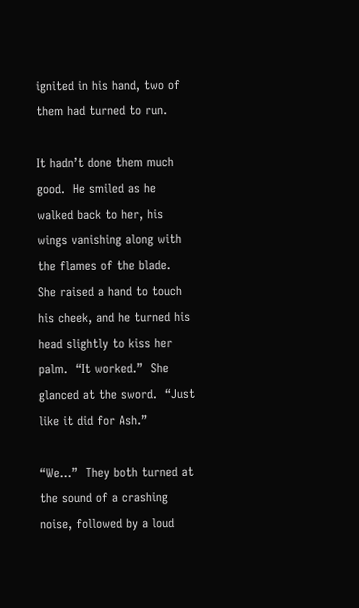ignited in his hand, two of them had turned to run.

It hadn’t done them much good.  He smiled as he walked back to her, his wings vanishing along with the flames of the blade.  She raised a hand to touch his cheek, and he turned his head slightly to kiss her palm.  “It worked.”  She glanced at the sword.  “Just like it did for Ash.”

“We…”  They both turned at the sound of a crashing noise, followed by a loud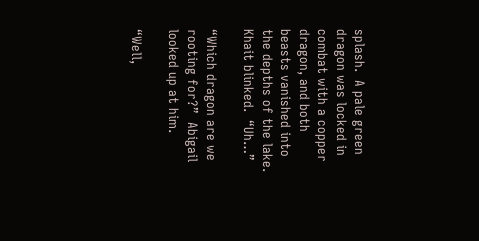splash.  A pale green dragon was locked in combat with a copper dragon, and both beasts vanished into the depths of the lake.  Khait blinked.  “Uh…”

“Which dragon are we rooting for?”  Abigail looked up at him.

“Well,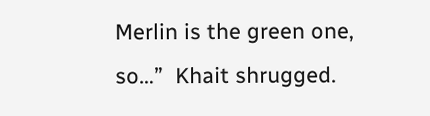Merlin is the green one, so…”  Khait shrugged.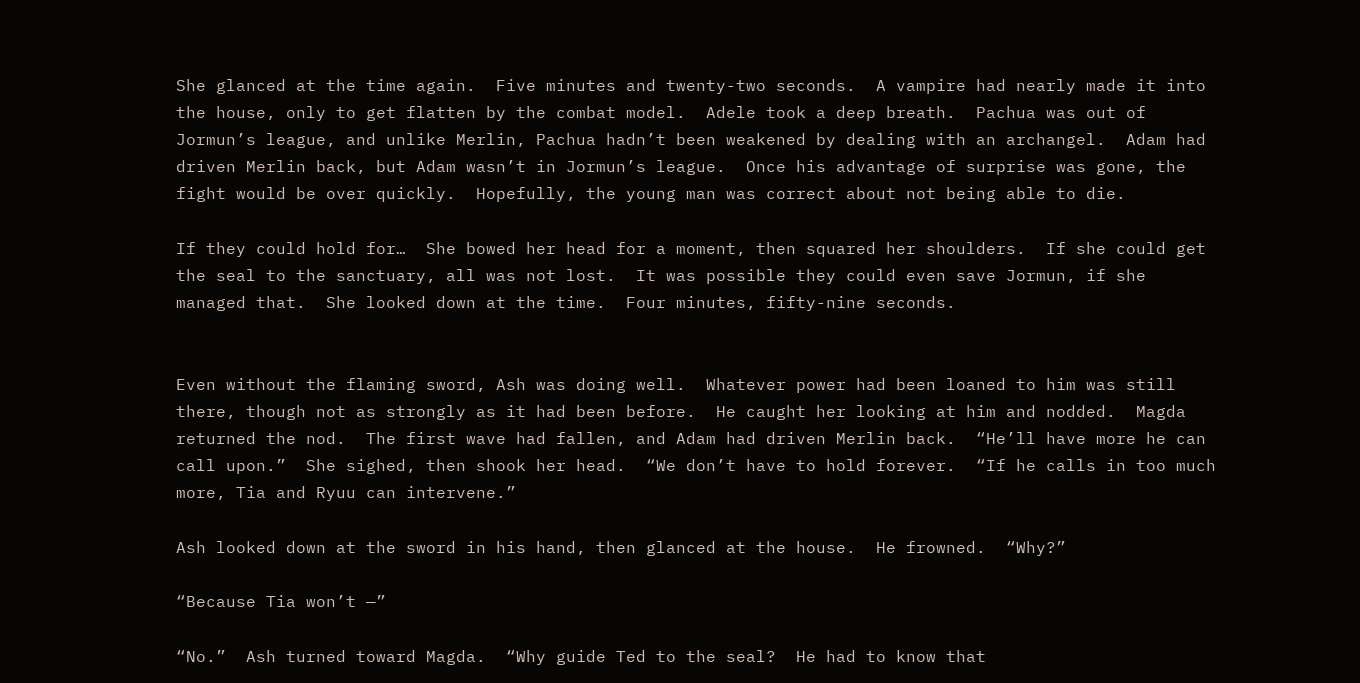She glanced at the time again.  Five minutes and twenty-two seconds.  A vampire had nearly made it into the house, only to get flatten by the combat model.  Adele took a deep breath.  Pachua was out of Jormun’s league, and unlike Merlin, Pachua hadn’t been weakened by dealing with an archangel.  Adam had driven Merlin back, but Adam wasn’t in Jormun’s league.  Once his advantage of surprise was gone, the fight would be over quickly.  Hopefully, the young man was correct about not being able to die.

If they could hold for…  She bowed her head for a moment, then squared her shoulders.  If she could get the seal to the sanctuary, all was not lost.  It was possible they could even save Jormun, if she managed that.  She looked down at the time.  Four minutes, fifty-nine seconds.


Even without the flaming sword, Ash was doing well.  Whatever power had been loaned to him was still there, though not as strongly as it had been before.  He caught her looking at him and nodded.  Magda returned the nod.  The first wave had fallen, and Adam had driven Merlin back.  “He’ll have more he can call upon.”  She sighed, then shook her head.  “We don’t have to hold forever.  “If he calls in too much more, Tia and Ryuu can intervene.”

Ash looked down at the sword in his hand, then glanced at the house.  He frowned.  “Why?”

“Because Tia won’t —”

“No.”  Ash turned toward Magda.  “Why guide Ted to the seal?  He had to know that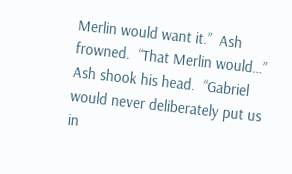Merlin would want it.”  Ash frowned.  “That Merlin would…”  Ash shook his head.  “Gabriel would never deliberately put us in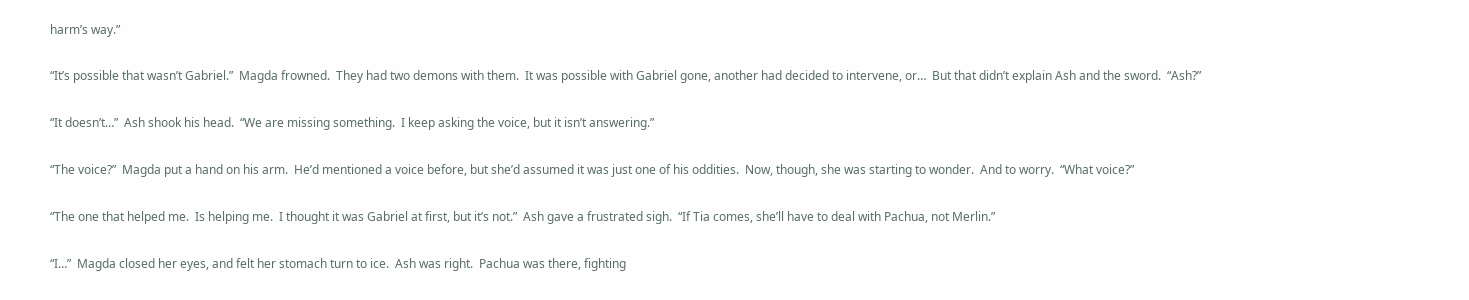harm’s way.”

“It’s possible that wasn’t Gabriel.”  Magda frowned.  They had two demons with them.  It was possible with Gabriel gone, another had decided to intervene, or…  But that didn’t explain Ash and the sword.  “Ash?”

“It doesn’t…”  Ash shook his head.  “We are missing something.  I keep asking the voice, but it isn’t answering.”

“The voice?”  Magda put a hand on his arm.  He’d mentioned a voice before, but she’d assumed it was just one of his oddities.  Now, though, she was starting to wonder.  And to worry.  “What voice?”

“The one that helped me.  Is helping me.  I thought it was Gabriel at first, but it’s not.”  Ash gave a frustrated sigh.  “If Tia comes, she’ll have to deal with Pachua, not Merlin.”

“I…”  Magda closed her eyes, and felt her stomach turn to ice.  Ash was right.  Pachua was there, fighting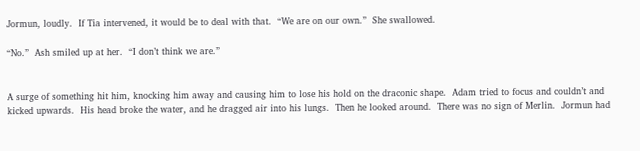Jormun, loudly.  If Tia intervened, it would be to deal with that.  “We are on our own.”  She swallowed.

“No.”  Ash smiled up at her.  “I don’t think we are.”


A surge of something hit him, knocking him away and causing him to lose his hold on the draconic shape.  Adam tried to focus and couldn’t and kicked upwards.  His head broke the water, and he dragged air into his lungs.  Then he looked around.  There was no sign of Merlin.  Jormun had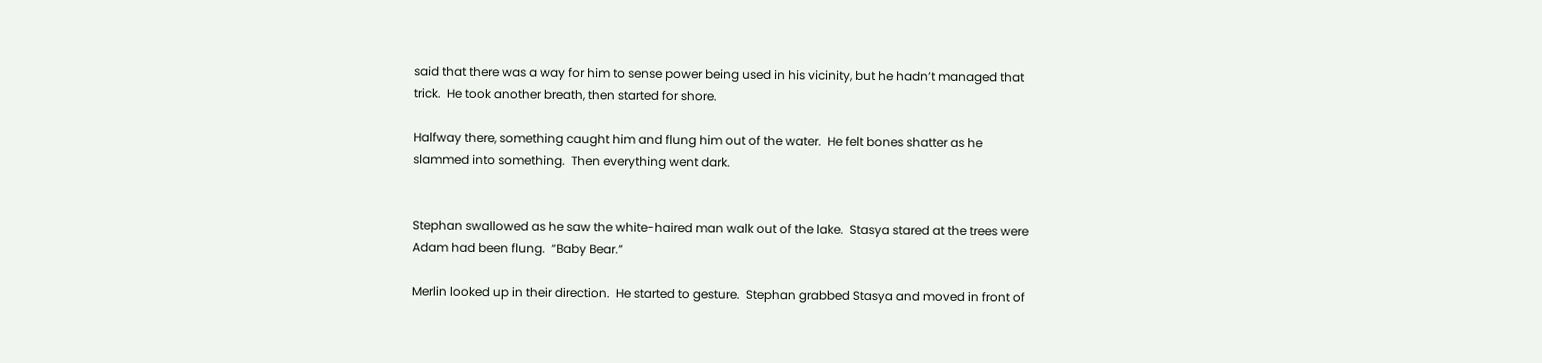said that there was a way for him to sense power being used in his vicinity, but he hadn’t managed that trick.  He took another breath, then started for shore.

Halfway there, something caught him and flung him out of the water.  He felt bones shatter as he slammed into something.  Then everything went dark.


Stephan swallowed as he saw the white-haired man walk out of the lake.  Stasya stared at the trees were Adam had been flung.  “Baby Bear.”

Merlin looked up in their direction.  He started to gesture.  Stephan grabbed Stasya and moved in front of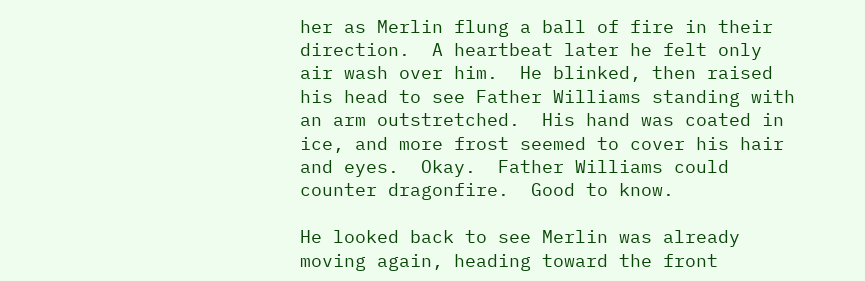her as Merlin flung a ball of fire in their direction.  A heartbeat later he felt only air wash over him.  He blinked, then raised his head to see Father Williams standing with an arm outstretched.  His hand was coated in ice, and more frost seemed to cover his hair and eyes.  Okay.  Father Williams could counter dragonfire.  Good to know.

He looked back to see Merlin was already moving again, heading toward the front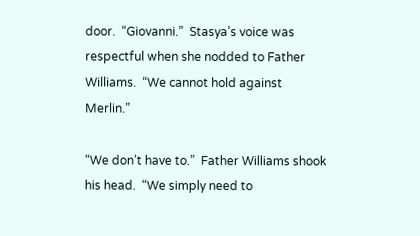door.  “Giovanni.”  Stasya’s voice was respectful when she nodded to Father Williams.  “We cannot hold against Merlin.”

“We don’t have to.”  Father Williams shook his head.  “We simply need to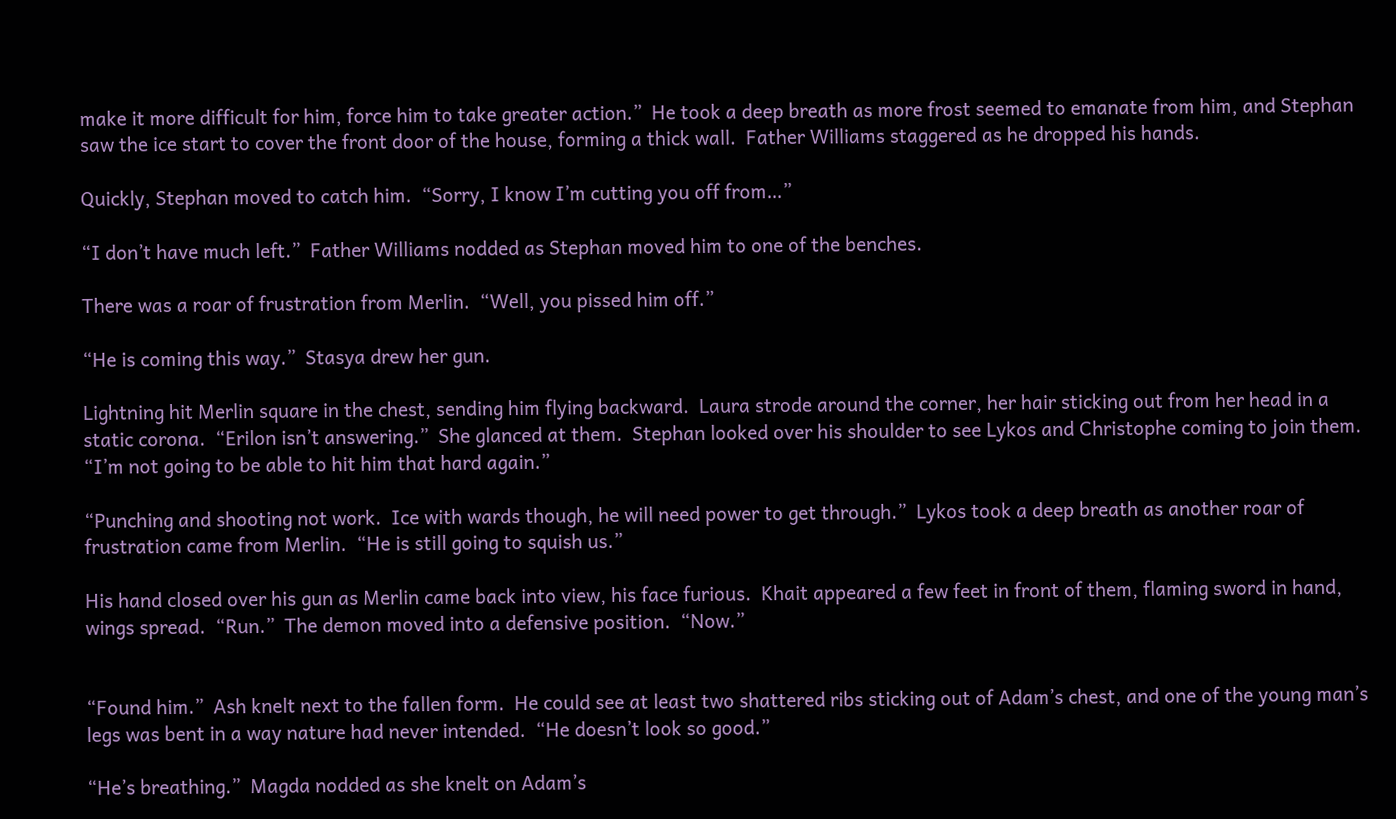make it more difficult for him, force him to take greater action.”  He took a deep breath as more frost seemed to emanate from him, and Stephan saw the ice start to cover the front door of the house, forming a thick wall.  Father Williams staggered as he dropped his hands.

Quickly, Stephan moved to catch him.  “Sorry, I know I’m cutting you off from…”

“I don’t have much left.”  Father Williams nodded as Stephan moved him to one of the benches.

There was a roar of frustration from Merlin.  “Well, you pissed him off.”

“He is coming this way.”  Stasya drew her gun.

Lightning hit Merlin square in the chest, sending him flying backward.  Laura strode around the corner, her hair sticking out from her head in a static corona.  “Erilon isn’t answering.”  She glanced at them.  Stephan looked over his shoulder to see Lykos and Christophe coming to join them.  “I’m not going to be able to hit him that hard again.”

“Punching and shooting not work.  Ice with wards though, he will need power to get through.”  Lykos took a deep breath as another roar of frustration came from Merlin.  “He is still going to squish us.”

His hand closed over his gun as Merlin came back into view, his face furious.  Khait appeared a few feet in front of them, flaming sword in hand, wings spread.  “Run.”  The demon moved into a defensive position.  “Now.”


“Found him.”  Ash knelt next to the fallen form.  He could see at least two shattered ribs sticking out of Adam’s chest, and one of the young man’s legs was bent in a way nature had never intended.  “He doesn’t look so good.”

“He’s breathing.”  Magda nodded as she knelt on Adam’s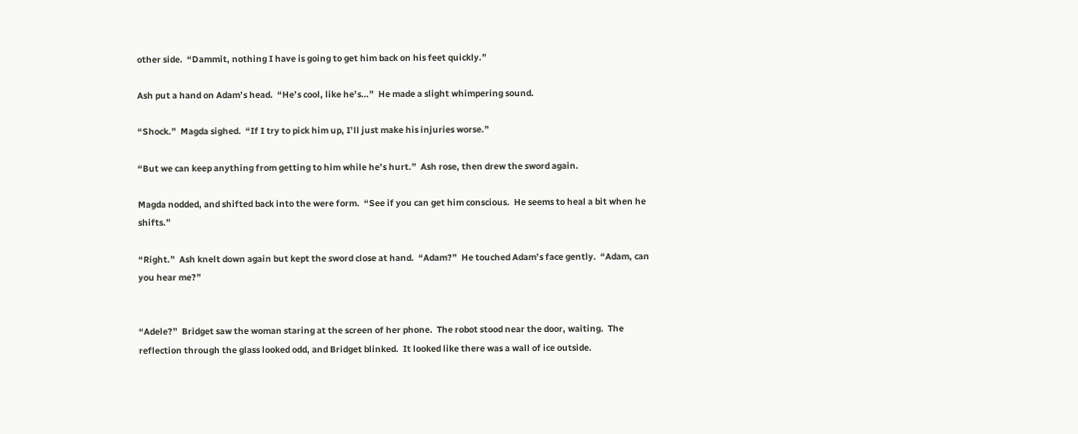other side.  “Dammit, nothing I have is going to get him back on his feet quickly.”

Ash put a hand on Adam’s head.  “He’s cool, like he’s…”  He made a slight whimpering sound.

“Shock.”  Magda sighed.  “If I try to pick him up, I’ll just make his injuries worse.”

“But we can keep anything from getting to him while he’s hurt.”  Ash rose, then drew the sword again.

Magda nodded, and shifted back into the were form.  “See if you can get him conscious.  He seems to heal a bit when he shifts.”

“Right.”  Ash knelt down again but kept the sword close at hand.  “Adam?”  He touched Adam’s face gently.  “Adam, can you hear me?”


“Adele?”  Bridget saw the woman staring at the screen of her phone.  The robot stood near the door, waiting.  The reflection through the glass looked odd, and Bridget blinked.  It looked like there was a wall of ice outside.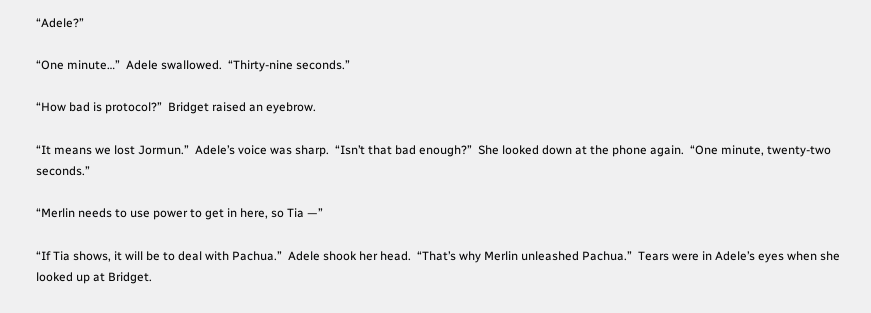“Adele?”

“One minute…”  Adele swallowed.  “Thirty-nine seconds.”

“How bad is protocol?”  Bridget raised an eyebrow.

“It means we lost Jormun.”  Adele’s voice was sharp.  “Isn’t that bad enough?”  She looked down at the phone again.  “One minute, twenty-two seconds.”

“Merlin needs to use power to get in here, so Tia —”

“If Tia shows, it will be to deal with Pachua.”  Adele shook her head.  “That’s why Merlin unleashed Pachua.”  Tears were in Adele’s eyes when she looked up at Bridget.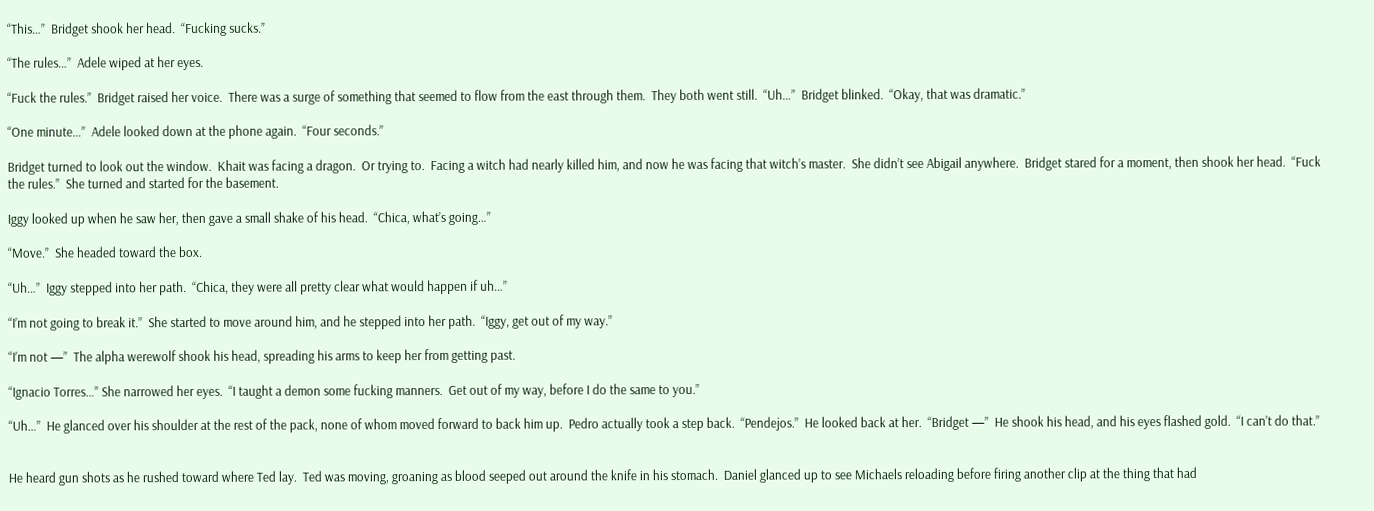“This…”  Bridget shook her head.  “Fucking sucks.”

“The rules…”  Adele wiped at her eyes.

“Fuck the rules.”  Bridget raised her voice.  There was a surge of something that seemed to flow from the east through them.  They both went still.  “Uh…”  Bridget blinked.  “Okay, that was dramatic.”

“One minute…”  Adele looked down at the phone again.  “Four seconds.”

Bridget turned to look out the window.  Khait was facing a dragon.  Or trying to.  Facing a witch had nearly killed him, and now he was facing that witch’s master.  She didn’t see Abigail anywhere.  Bridget stared for a moment, then shook her head.  “Fuck the rules.”  She turned and started for the basement.

Iggy looked up when he saw her, then gave a small shake of his head.  “Chica, what’s going…”

“Move.”  She headed toward the box.

“Uh…”  Iggy stepped into her path.  “Chica, they were all pretty clear what would happen if uh…”

“I’m not going to break it.”  She started to move around him, and he stepped into her path.  “Iggy, get out of my way.”

“I’m not —”  The alpha werewolf shook his head, spreading his arms to keep her from getting past.

“Ignacio Torres…” She narrowed her eyes.  “I taught a demon some fucking manners.  Get out of my way, before I do the same to you.”

“Uh…”  He glanced over his shoulder at the rest of the pack, none of whom moved forward to back him up.  Pedro actually took a step back.  “Pendejos.”  He looked back at her.  “Bridget —”  He shook his head, and his eyes flashed gold.  “I can’t do that.”


He heard gun shots as he rushed toward where Ted lay.  Ted was moving, groaning as blood seeped out around the knife in his stomach.  Daniel glanced up to see Michaels reloading before firing another clip at the thing that had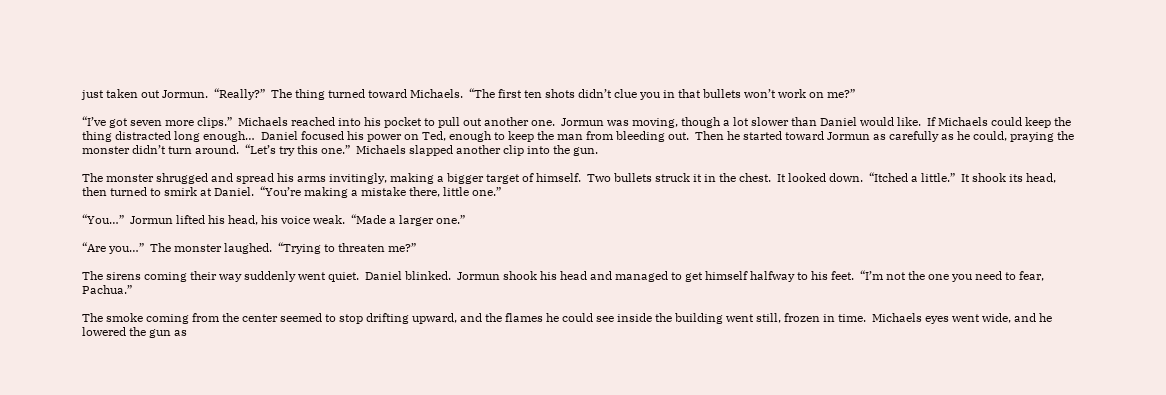just taken out Jormun.  “Really?”  The thing turned toward Michaels.  “The first ten shots didn’t clue you in that bullets won’t work on me?”

“I’ve got seven more clips.”  Michaels reached into his pocket to pull out another one.  Jormun was moving, though a lot slower than Daniel would like.  If Michaels could keep the thing distracted long enough…  Daniel focused his power on Ted, enough to keep the man from bleeding out.  Then he started toward Jormun as carefully as he could, praying the monster didn’t turn around.  “Let’s try this one.”  Michaels slapped another clip into the gun.

The monster shrugged and spread his arms invitingly, making a bigger target of himself.  Two bullets struck it in the chest.  It looked down.  “Itched a little.”  It shook its head, then turned to smirk at Daniel.  “You’re making a mistake there, little one.”

“You…”  Jormun lifted his head, his voice weak.  “Made a larger one.”

“Are you…”  The monster laughed.  “Trying to threaten me?”

The sirens coming their way suddenly went quiet.  Daniel blinked.  Jormun shook his head and managed to get himself halfway to his feet.  “I’m not the one you need to fear, Pachua.”

The smoke coming from the center seemed to stop drifting upward, and the flames he could see inside the building went still, frozen in time.  Michaels eyes went wide, and he lowered the gun as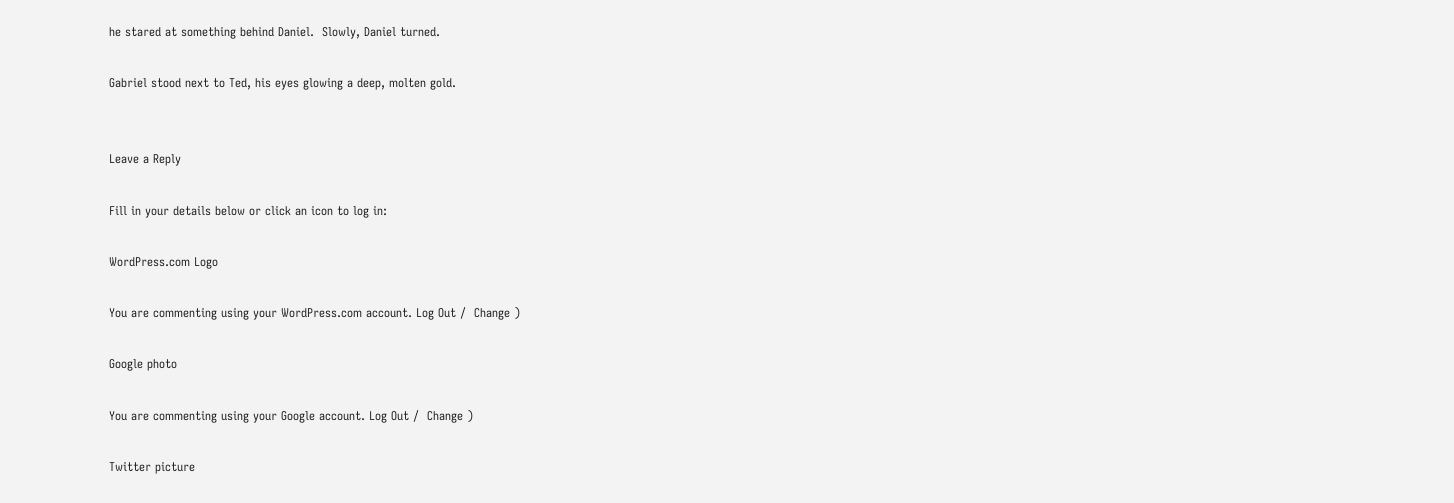he stared at something behind Daniel.  Slowly, Daniel turned.

Gabriel stood next to Ted, his eyes glowing a deep, molten gold.


Leave a Reply

Fill in your details below or click an icon to log in:

WordPress.com Logo

You are commenting using your WordPress.com account. Log Out /  Change )

Google photo

You are commenting using your Google account. Log Out /  Change )

Twitter picture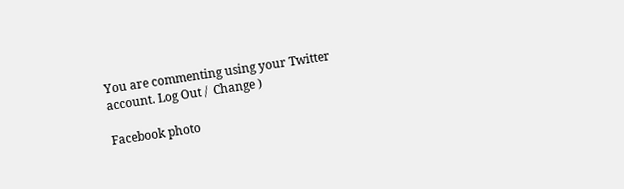You are commenting using your Twitter account. Log Out /  Change )

Facebook photo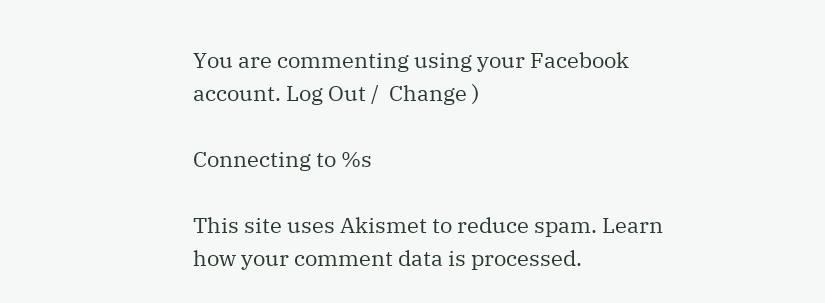You are commenting using your Facebook account. Log Out /  Change )

Connecting to %s

This site uses Akismet to reduce spam. Learn how your comment data is processed.